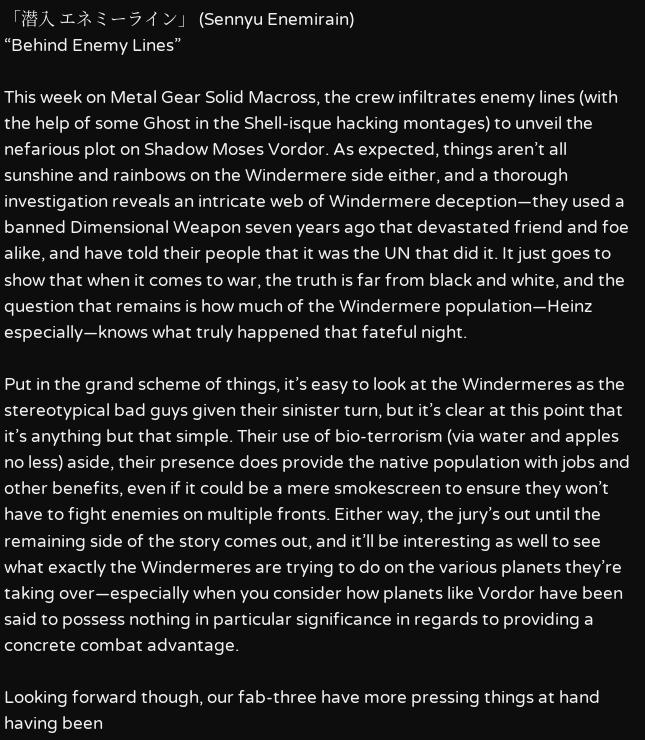「潜入 エネミーライン」 (Sennyu Enemirain)
“Behind Enemy Lines”

This week on Metal Gear Solid Macross, the crew infiltrates enemy lines (with the help of some Ghost in the Shell-isque hacking montages) to unveil the nefarious plot on Shadow Moses Vordor. As expected, things aren’t all sunshine and rainbows on the Windermere side either, and a thorough investigation reveals an intricate web of Windermere deception—they used a banned Dimensional Weapon seven years ago that devastated friend and foe alike, and have told their people that it was the UN that did it. It just goes to show that when it comes to war, the truth is far from black and white, and the question that remains is how much of the Windermere population—Heinz especially—knows what truly happened that fateful night.

Put in the grand scheme of things, it’s easy to look at the Windermeres as the stereotypical bad guys given their sinister turn, but it’s clear at this point that it’s anything but that simple. Their use of bio-terrorism (via water and apples no less) aside, their presence does provide the native population with jobs and other benefits, even if it could be a mere smokescreen to ensure they won’t have to fight enemies on multiple fronts. Either way, the jury’s out until the remaining side of the story comes out, and it’ll be interesting as well to see what exactly the Windermeres are trying to do on the various planets they’re taking over—especially when you consider how planets like Vordor have been said to possess nothing in particular significance in regards to providing a concrete combat advantage.

Looking forward though, our fab-three have more pressing things at hand having been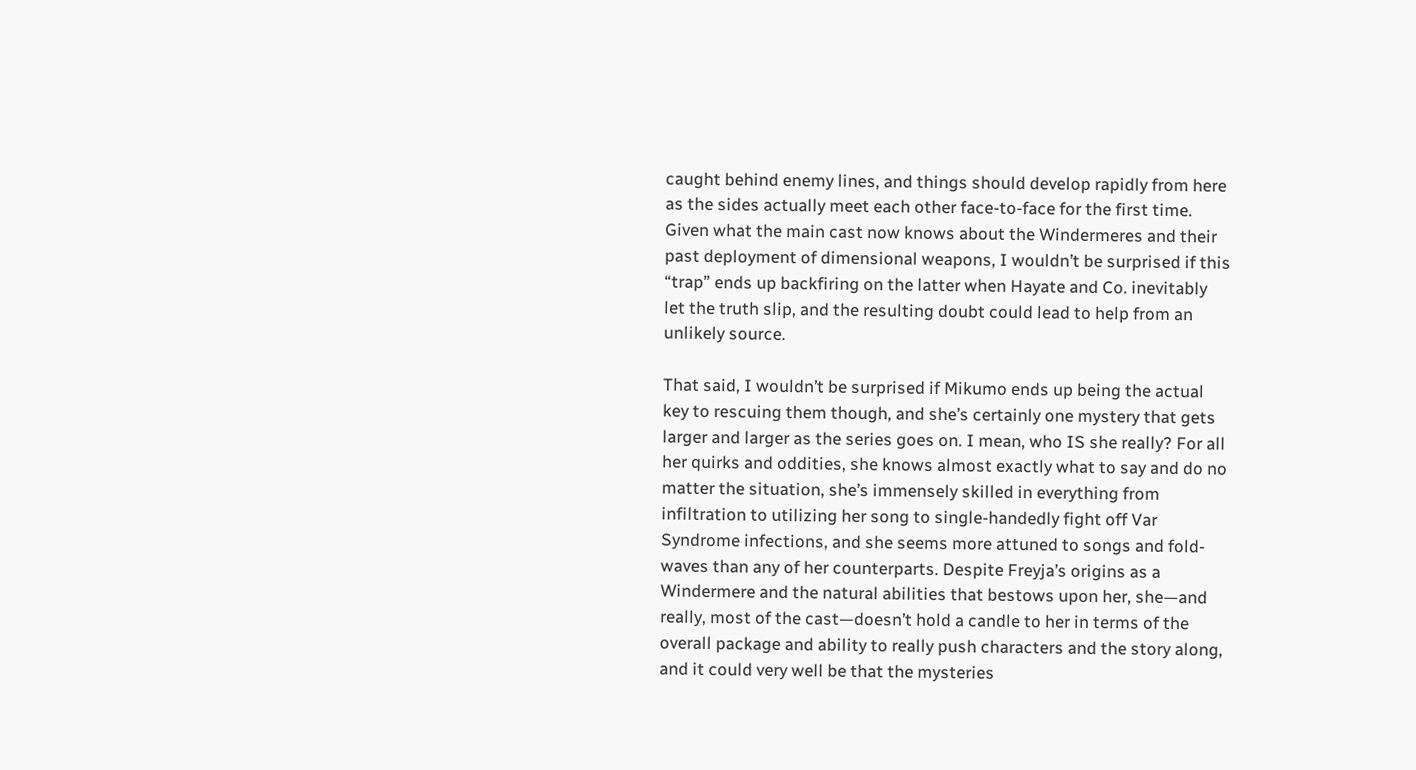caught behind enemy lines, and things should develop rapidly from here as the sides actually meet each other face-to-face for the first time. Given what the main cast now knows about the Windermeres and their past deployment of dimensional weapons, I wouldn’t be surprised if this “trap” ends up backfiring on the latter when Hayate and Co. inevitably let the truth slip, and the resulting doubt could lead to help from an unlikely source.

That said, I wouldn’t be surprised if Mikumo ends up being the actual key to rescuing them though, and she’s certainly one mystery that gets larger and larger as the series goes on. I mean, who IS she really? For all her quirks and oddities, she knows almost exactly what to say and do no matter the situation, she’s immensely skilled in everything from infiltration to utilizing her song to single-handedly fight off Var Syndrome infections, and she seems more attuned to songs and fold-waves than any of her counterparts. Despite Freyja’s origins as a Windermere and the natural abilities that bestows upon her, she—and really, most of the cast—doesn’t hold a candle to her in terms of the overall package and ability to really push characters and the story along, and it could very well be that the mysteries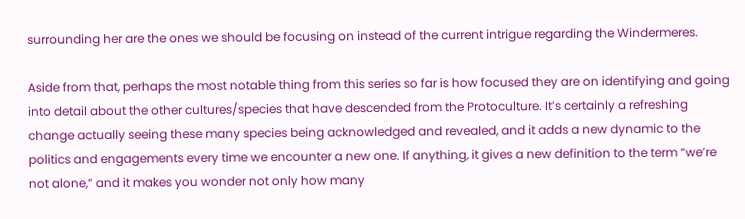surrounding her are the ones we should be focusing on instead of the current intrigue regarding the Windermeres.

Aside from that, perhaps the most notable thing from this series so far is how focused they are on identifying and going into detail about the other cultures/species that have descended from the Protoculture. It’s certainly a refreshing change actually seeing these many species being acknowledged and revealed, and it adds a new dynamic to the politics and engagements every time we encounter a new one. If anything, it gives a new definition to the term “we’re not alone,” and it makes you wonder not only how many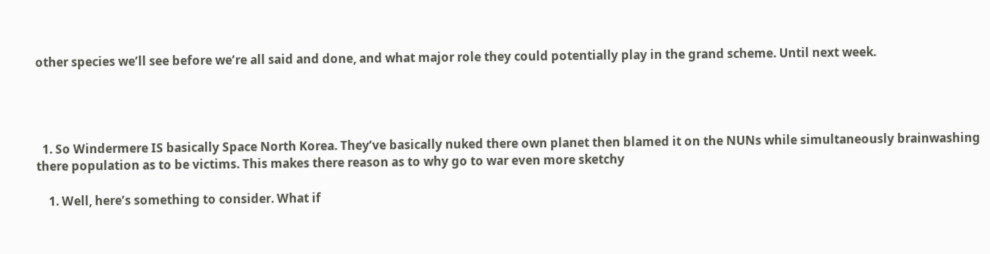other species we’ll see before we’re all said and done, and what major role they could potentially play in the grand scheme. Until next week.




  1. So Windermere IS basically Space North Korea. They’ve basically nuked there own planet then blamed it on the NUNs while simultaneously brainwashing there population as to be victims. This makes there reason as to why go to war even more sketchy

    1. Well, here’s something to consider. What if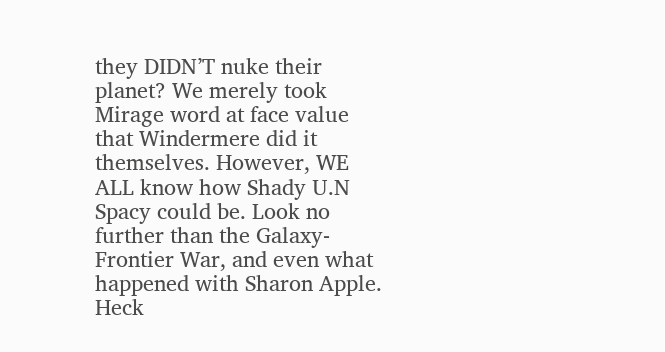they DIDN’T nuke their planet? We merely took Mirage word at face value that Windermere did it themselves. However, WE ALL know how Shady U.N Spacy could be. Look no further than the Galaxy- Frontier War, and even what happened with Sharon Apple. Heck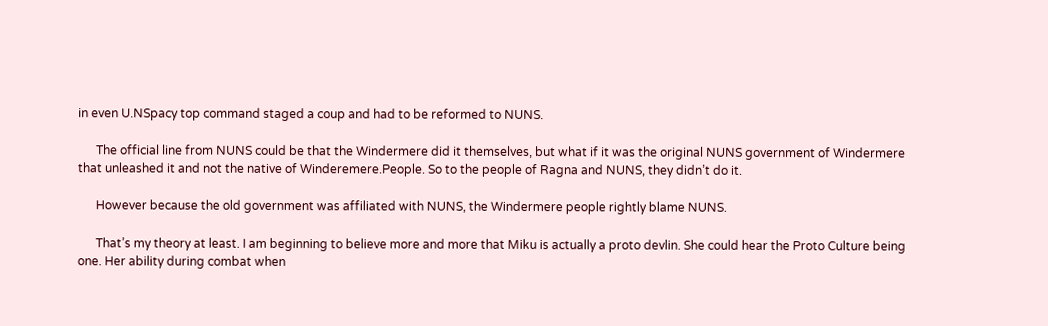in even U.NSpacy top command staged a coup and had to be reformed to NUNS.

      The official line from NUNS could be that the Windermere did it themselves, but what if it was the original NUNS government of Windermere that unleashed it and not the native of Winderemere.People. So to the people of Ragna and NUNS, they didn’t do it.

      However because the old government was affiliated with NUNS, the Windermere people rightly blame NUNS.

      That’s my theory at least. I am beginning to believe more and more that Miku is actually a proto devlin. She could hear the Proto Culture being one. Her ability during combat when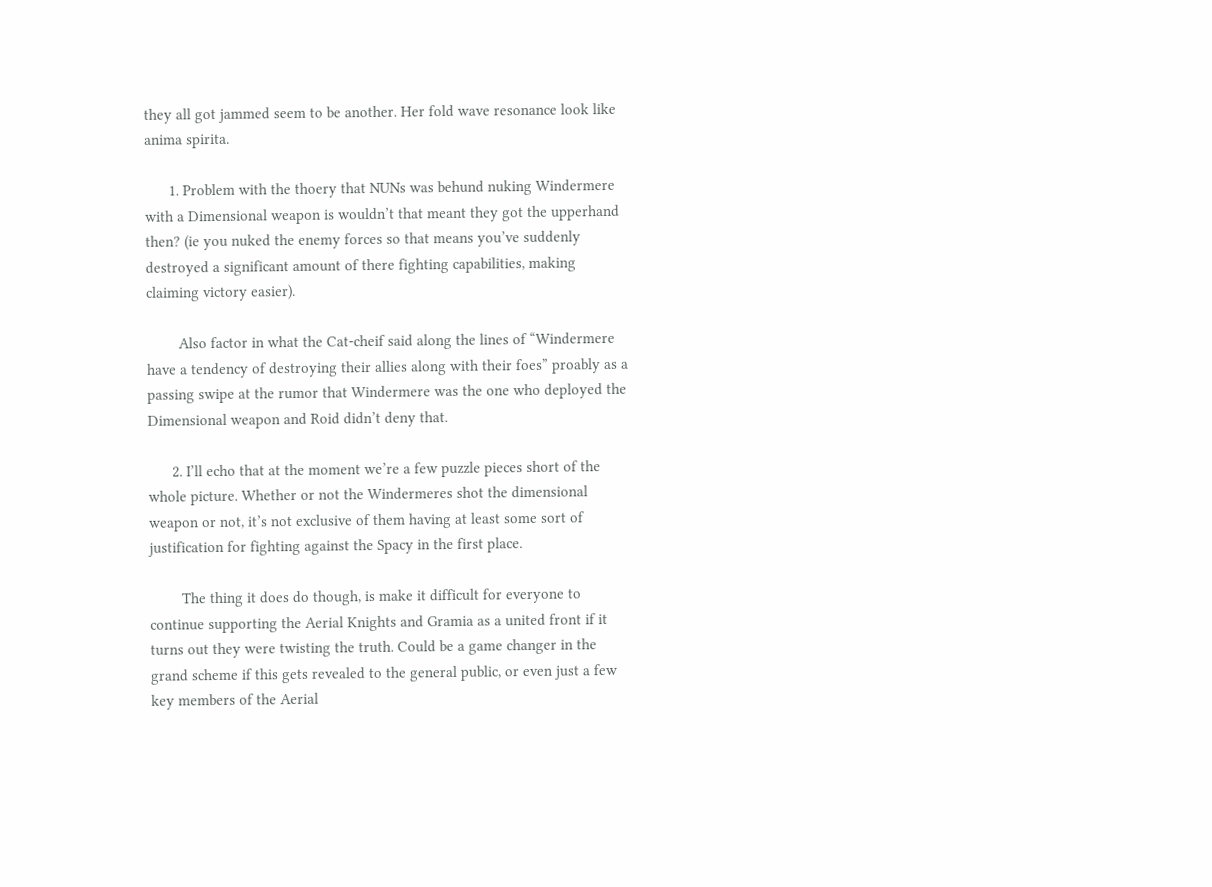they all got jammed seem to be another. Her fold wave resonance look like anima spirita.

      1. Problem with the thoery that NUNs was behund nuking Windermere with a Dimensional weapon is wouldn’t that meant they got the upperhand then? (ie you nuked the enemy forces so that means you’ve suddenly destroyed a significant amount of there fighting capabilities, making claiming victory easier).

        Also factor in what the Cat-cheif said along the lines of “Windermere have a tendency of destroying their allies along with their foes” proably as a passing swipe at the rumor that Windermere was the one who deployed the Dimensional weapon and Roid didn’t deny that.

      2. I’ll echo that at the moment we’re a few puzzle pieces short of the whole picture. Whether or not the Windermeres shot the dimensional weapon or not, it’s not exclusive of them having at least some sort of justification for fighting against the Spacy in the first place.

        The thing it does do though, is make it difficult for everyone to continue supporting the Aerial Knights and Gramia as a united front if it turns out they were twisting the truth. Could be a game changer in the grand scheme if this gets revealed to the general public, or even just a few key members of the Aerial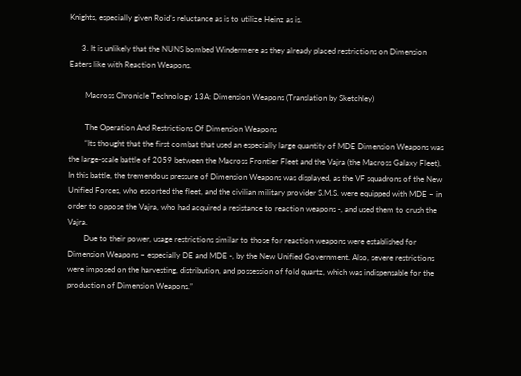Knights, especially given Roid’s reluctance as is to utilize Heinz as is.

      3. It is unlikely that the NUNS bombed Windermere as they already placed restrictions on Dimension Eaters like with Reaction Weapons.

        Macross Chronicle Technology 13A: Dimension Weapons (Translation by Sketchley)

        The Operation And Restrictions Of Dimension Weapons
        “Its thought that the first combat that used an especially large quantity of MDE Dimension Weapons was the large-scale battle of 2059 between the Macross Frontier Fleet and the Vajra (the Macross Galaxy Fleet). In this battle, the tremendous pressure of Dimension Weapons was displayed, as the VF squadrons of the New Unified Forces, who escorted the fleet, and the civilian military provider S.M.S. were equipped with MDE – in order to oppose the Vajra, who had acquired a resistance to reaction weapons -, and used them to crush the Vajra.
        Due to their power, usage restrictions similar to those for reaction weapons were established for Dimension Weapons – especially DE and MDE -, by the New Unified Government. Also, severe restrictions were imposed on the harvesting, distribution, and possession of fold quartz, which was indispensable for the production of Dimension Weapons.”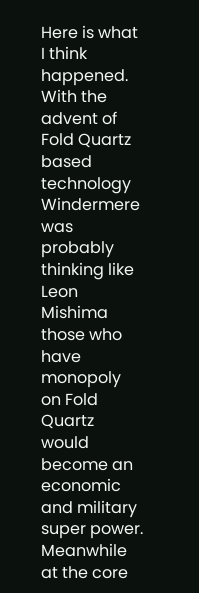Here is what I think happened. With the advent of Fold Quartz based technology Windermere was probably thinking like Leon Mishima those who have monopoly on Fold Quartz would become an economic and military super power. Meanwhile at the core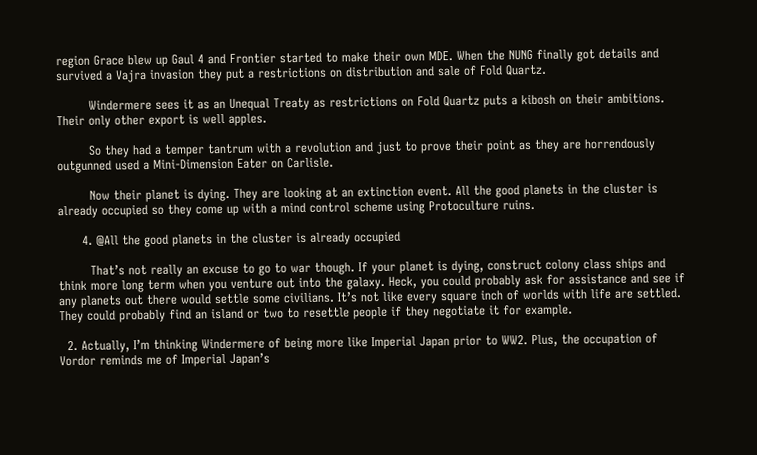region Grace blew up Gaul 4 and Frontier started to make their own MDE. When the NUNG finally got details and survived a Vajra invasion they put a restrictions on distribution and sale of Fold Quartz.

        Windermere sees it as an Unequal Treaty as restrictions on Fold Quartz puts a kibosh on their ambitions. Their only other export is well apples.

        So they had a temper tantrum with a revolution and just to prove their point as they are horrendously outgunned used a Mini-Dimension Eater on Carlisle.

        Now their planet is dying. They are looking at an extinction event. All the good planets in the cluster is already occupied so they come up with a mind control scheme using Protoculture ruins.

      4. @All the good planets in the cluster is already occupied

        That’s not really an excuse to go to war though. If your planet is dying, construct colony class ships and think more long term when you venture out into the galaxy. Heck, you could probably ask for assistance and see if any planets out there would settle some civilians. It’s not like every square inch of worlds with life are settled. They could probably find an island or two to resettle people if they negotiate it for example.

  2. Actually, I’m thinking Windermere of being more like Imperial Japan prior to WW2. Plus, the occupation of Vordor reminds me of Imperial Japan’s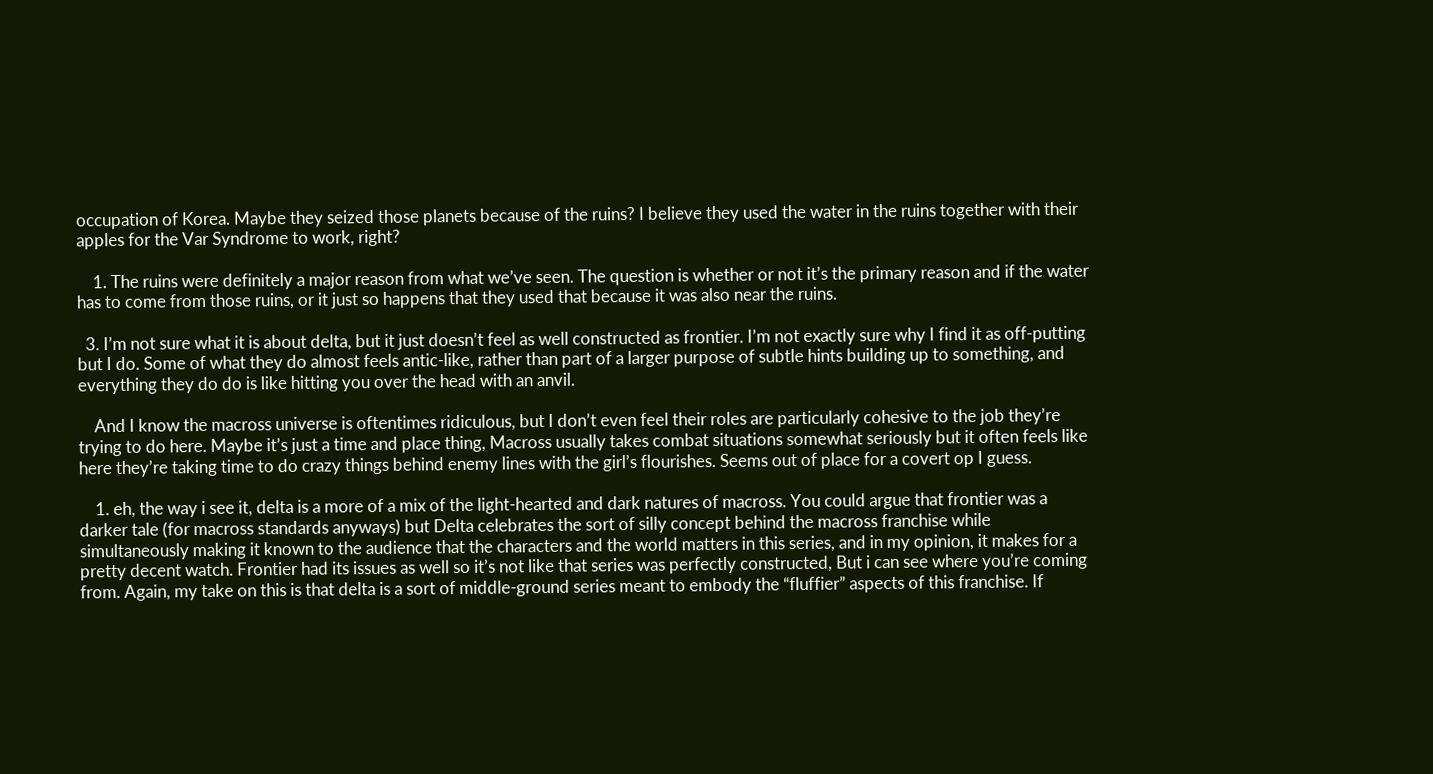occupation of Korea. Maybe they seized those planets because of the ruins? I believe they used the water in the ruins together with their apples for the Var Syndrome to work, right?

    1. The ruins were definitely a major reason from what we’ve seen. The question is whether or not it’s the primary reason and if the water has to come from those ruins, or it just so happens that they used that because it was also near the ruins.

  3. I’m not sure what it is about delta, but it just doesn’t feel as well constructed as frontier. I’m not exactly sure why I find it as off-putting but I do. Some of what they do almost feels antic-like, rather than part of a larger purpose of subtle hints building up to something, and everything they do do is like hitting you over the head with an anvil.

    And I know the macross universe is oftentimes ridiculous, but I don’t even feel their roles are particularly cohesive to the job they’re trying to do here. Maybe it’s just a time and place thing, Macross usually takes combat situations somewhat seriously but it often feels like here they’re taking time to do crazy things behind enemy lines with the girl’s flourishes. Seems out of place for a covert op I guess.

    1. eh, the way i see it, delta is a more of a mix of the light-hearted and dark natures of macross. You could argue that frontier was a darker tale (for macross standards anyways) but Delta celebrates the sort of silly concept behind the macross franchise while simultaneously making it known to the audience that the characters and the world matters in this series, and in my opinion, it makes for a pretty decent watch. Frontier had its issues as well so it’s not like that series was perfectly constructed, But i can see where you’re coming from. Again, my take on this is that delta is a sort of middle-ground series meant to embody the “fluffier” aspects of this franchise. If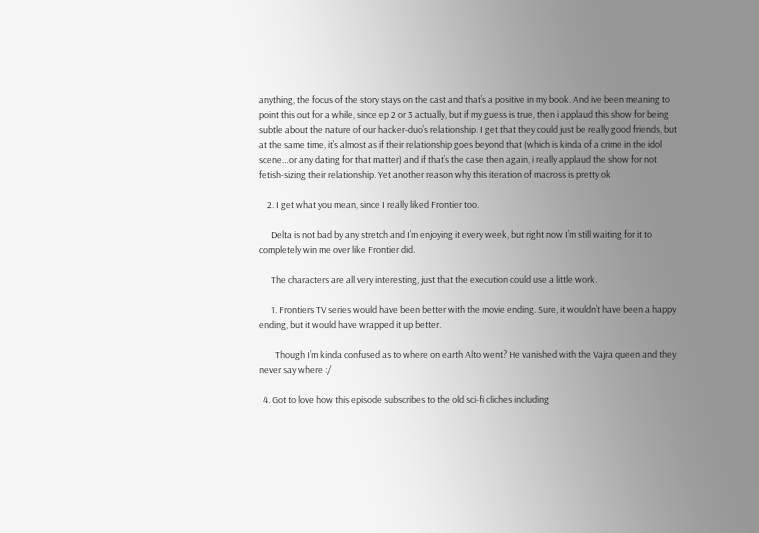anything, the focus of the story stays on the cast and that’s a positive in my book. And ive been meaning to point this out for a while, since ep 2 or 3 actually, but if my guess is true, then i applaud this show for being subtle about the nature of our hacker-duo’s relationship. I get that they could just be really good friends, but at the same time, it’s almost as if their relationship goes beyond that (which is kinda of a crime in the idol scene…or any dating for that matter) and if that’s the case then again, i really applaud the show for not fetish-sizing their relationship. Yet another reason why this iteration of macross is pretty ok

    2. I get what you mean, since I really liked Frontier too.

      Delta is not bad by any stretch and I’m enjoying it every week, but right now I’m still waiting for it to completely win me over like Frontier did.

      The characters are all very interesting, just that the execution could use a little work.

      1. Frontiers TV series would have been better with the movie ending. Sure, it wouldn’t have been a happy ending, but it would have wrapped it up better.

        Though I’m kinda confused as to where on earth Alto went? He vanished with the Vajra queen and they never say where :/

  4. Got to love how this episode subscribes to the old sci-fi cliches including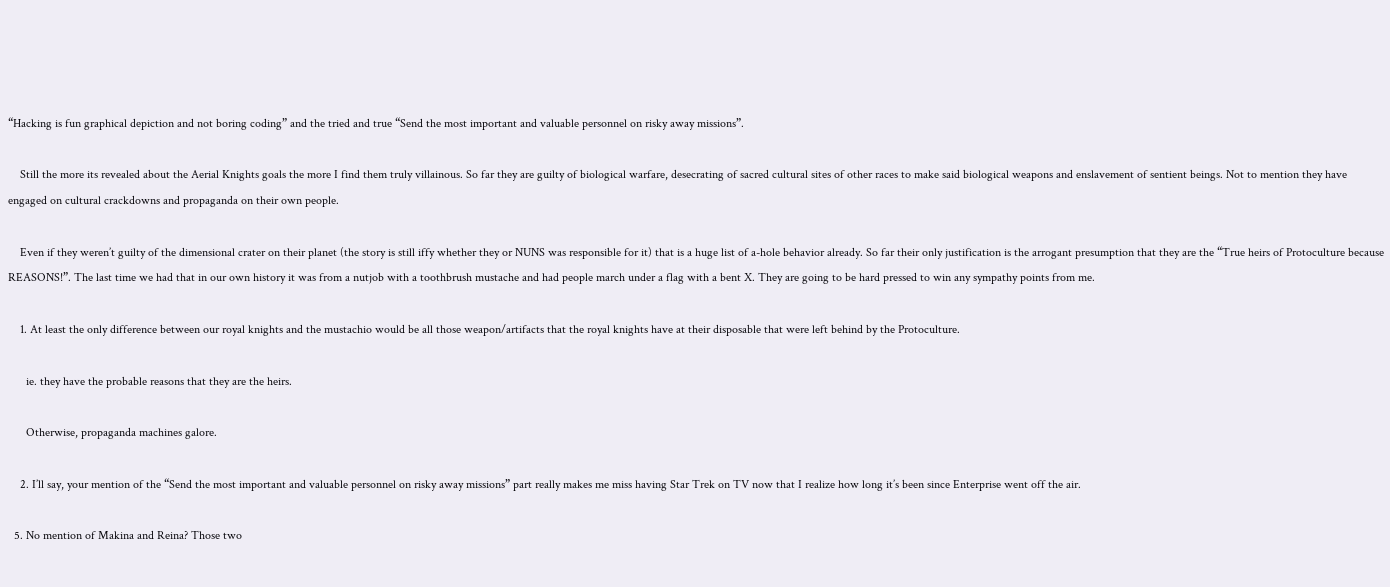“Hacking is fun graphical depiction and not boring coding” and the tried and true “Send the most important and valuable personnel on risky away missions”.

    Still the more its revealed about the Aerial Knights goals the more I find them truly villainous. So far they are guilty of biological warfare, desecrating of sacred cultural sites of other races to make said biological weapons and enslavement of sentient beings. Not to mention they have engaged on cultural crackdowns and propaganda on their own people.

    Even if they weren’t guilty of the dimensional crater on their planet (the story is still iffy whether they or NUNS was responsible for it) that is a huge list of a-hole behavior already. So far their only justification is the arrogant presumption that they are the “True heirs of Protoculture because REASONS!”. The last time we had that in our own history it was from a nutjob with a toothbrush mustache and had people march under a flag with a bent X. They are going to be hard pressed to win any sympathy points from me.

    1. At least the only difference between our royal knights and the mustachio would be all those weapon/artifacts that the royal knights have at their disposable that were left behind by the Protoculture.

      ie. they have the probable reasons that they are the heirs.

      Otherwise, propaganda machines galore.

    2. I’ll say, your mention of the “Send the most important and valuable personnel on risky away missions” part really makes me miss having Star Trek on TV now that I realize how long it’s been since Enterprise went off the air.

  5. No mention of Makina and Reina? Those two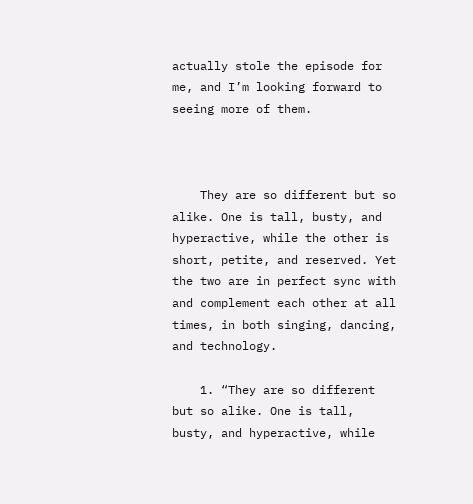actually stole the episode for me, and I’m looking forward to seeing more of them.



    They are so different but so alike. One is tall, busty, and hyperactive, while the other is short, petite, and reserved. Yet the two are in perfect sync with and complement each other at all times, in both singing, dancing, and technology.

    1. “They are so different but so alike. One is tall, busty, and hyperactive, while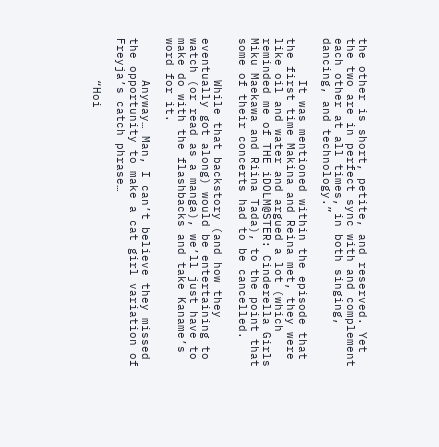the other is short, petite, and reserved. Yet the two are in perfect sync with and complement each other at all times, in both singing, dancing, and technology.”

      It was mentioned within the episode that the first time Makina and Reina met, they were like oil and water and argued a lot (which reminded me of THE iDOLM@STER: Cinderella Girls Miku Maekawa and Riina Tada), to the point that some of their concerts had to be cancelled.

      While that backstory (and how they eventually got along) would be entertaining to watch (or read as a manga), we’ll just have to make do with the flashbacks and take Kaname’s word for it.

      Anyway… Man, I can’t believe they missed the opportunity to make a cat girl variation of Freyja’s catch phrase…

      “Hoi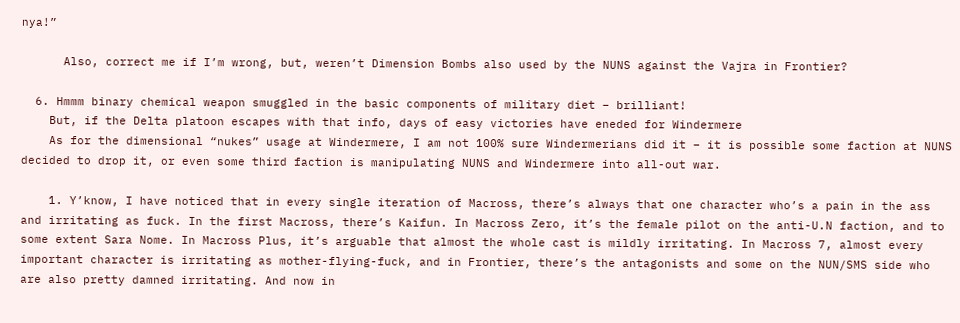nya!”

      Also, correct me if I’m wrong, but, weren’t Dimension Bombs also used by the NUNS against the Vajra in Frontier?

  6. Hmmm binary chemical weapon smuggled in the basic components of military diet – brilliant!
    But, if the Delta platoon escapes with that info, days of easy victories have eneded for Windermere
    As for the dimensional “nukes” usage at Windermere, I am not 100% sure Windermerians did it – it is possible some faction at NUNS decided to drop it, or even some third faction is manipulating NUNS and Windermere into all-out war.

    1. Y’know, I have noticed that in every single iteration of Macross, there’s always that one character who’s a pain in the ass and irritating as fuck. In the first Macross, there’s Kaifun. In Macross Zero, it’s the female pilot on the anti-U.N faction, and to some extent Sara Nome. In Macross Plus, it’s arguable that almost the whole cast is mildly irritating. In Macross 7, almost every important character is irritating as mother-flying-fuck, and in Frontier, there’s the antagonists and some on the NUN/SMS side who are also pretty damned irritating. And now in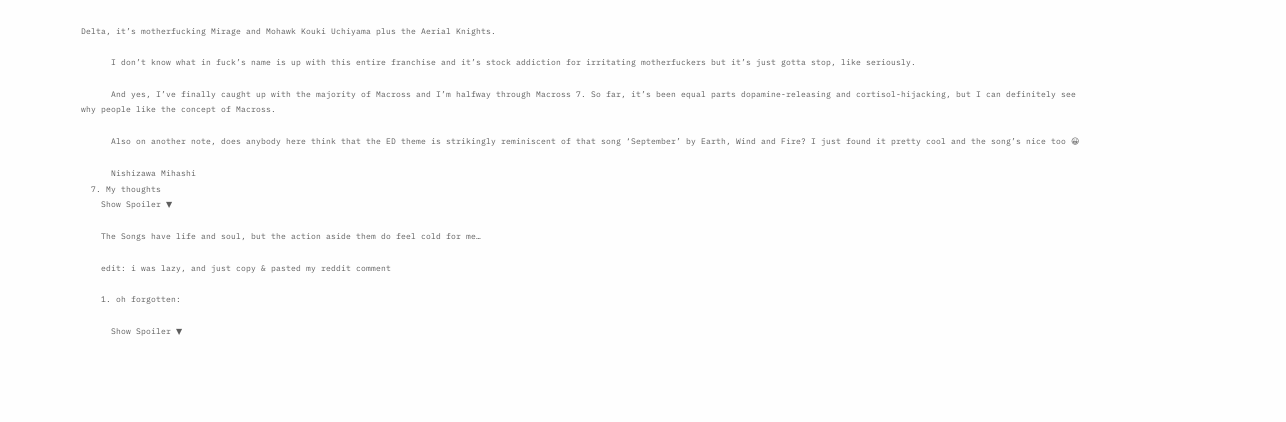Delta, it’s motherfucking Mirage and Mohawk Kouki Uchiyama plus the Aerial Knights.

      I don’t know what in fuck’s name is up with this entire franchise and it’s stock addiction for irritating motherfuckers but it’s just gotta stop, like seriously.

      And yes, I’ve finally caught up with the majority of Macross and I’m halfway through Macross 7. So far, it’s been equal parts dopamine-releasing and cortisol-hijacking, but I can definitely see why people like the concept of Macross.

      Also on another note, does anybody here think that the ED theme is strikingly reminiscent of that song ‘September’ by Earth, Wind and Fire? I just found it pretty cool and the song’s nice too 😀

      Nishizawa Mihashi
  7. My thoughts
    Show Spoiler ▼

    The Songs have life and soul, but the action aside them do feel cold for me…

    edit: i was lazy, and just copy & pasted my reddit comment

    1. oh forgotten:

      Show Spoiler ▼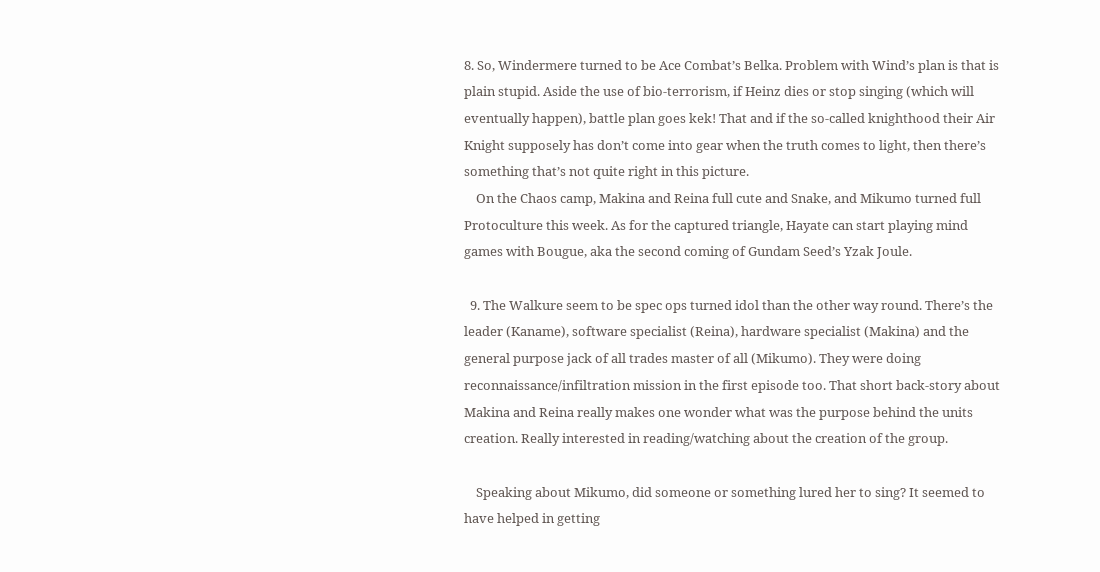8. So, Windermere turned to be Ace Combat’s Belka. Problem with Wind’s plan is that is plain stupid. Aside the use of bio-terrorism, if Heinz dies or stop singing (which will eventually happen), battle plan goes kek! That and if the so-called knighthood their Air Knight supposely has don’t come into gear when the truth comes to light, then there’s something that’s not quite right in this picture.
    On the Chaos camp, Makina and Reina full cute and Snake, and Mikumo turned full Protoculture this week. As for the captured triangle, Hayate can start playing mind games with Bougue, aka the second coming of Gundam Seed’s Yzak Joule.

  9. The Walkure seem to be spec ops turned idol than the other way round. There’s the leader (Kaname), software specialist (Reina), hardware specialist (Makina) and the general purpose jack of all trades master of all (Mikumo). They were doing reconnaissance/infiltration mission in the first episode too. That short back-story about Makina and Reina really makes one wonder what was the purpose behind the units creation. Really interested in reading/watching about the creation of the group.

    Speaking about Mikumo, did someone or something lured her to sing? It seemed to have helped in getting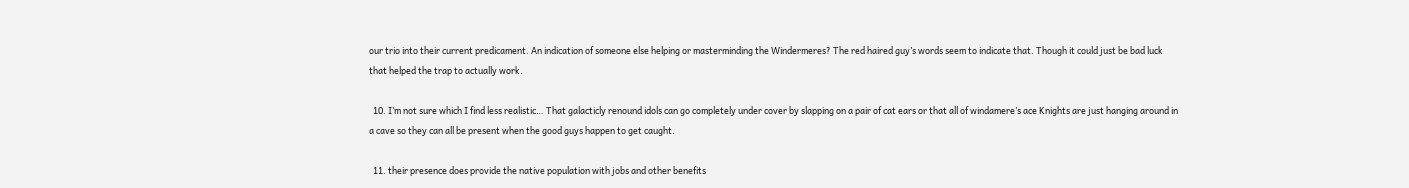our trio into their current predicament. An indication of someone else helping or masterminding the Windermeres? The red haired guy’s words seem to indicate that. Though it could just be bad luck that helped the trap to actually work.

  10. I’m not sure which I find less realistic… That galacticly renound idols can go completely under cover by slapping on a pair of cat ears or that all of windamere’s ace Knights are just hanging around in a cave so they can all be present when the good guys happen to get caught.

  11. their presence does provide the native population with jobs and other benefits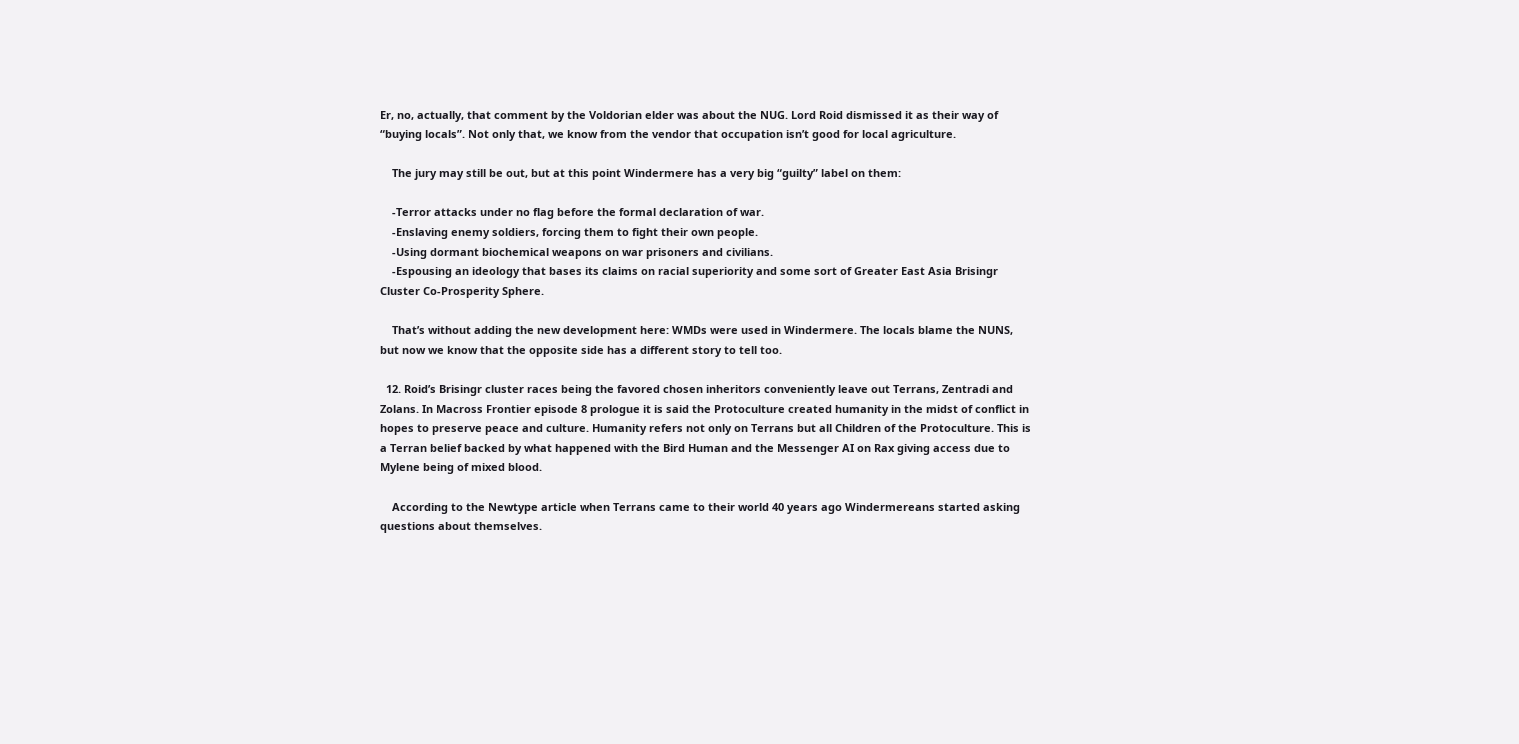Er, no, actually, that comment by the Voldorian elder was about the NUG. Lord Roid dismissed it as their way of “buying locals”. Not only that, we know from the vendor that occupation isn’t good for local agriculture.

    The jury may still be out, but at this point Windermere has a very big “guilty” label on them:

    -Terror attacks under no flag before the formal declaration of war.
    -Enslaving enemy soldiers, forcing them to fight their own people.
    -Using dormant biochemical weapons on war prisoners and civilians.
    -Espousing an ideology that bases its claims on racial superiority and some sort of Greater East Asia Brisingr Cluster Co-Prosperity Sphere.

    That’s without adding the new development here: WMDs were used in Windermere. The locals blame the NUNS, but now we know that the opposite side has a different story to tell too.

  12. Roid’s Brisingr cluster races being the favored chosen inheritors conveniently leave out Terrans, Zentradi and Zolans. In Macross Frontier episode 8 prologue it is said the Protoculture created humanity in the midst of conflict in hopes to preserve peace and culture. Humanity refers not only on Terrans but all Children of the Protoculture. This is a Terran belief backed by what happened with the Bird Human and the Messenger AI on Rax giving access due to Mylene being of mixed blood.

    According to the Newtype article when Terrans came to their world 40 years ago Windermereans started asking questions about themselves.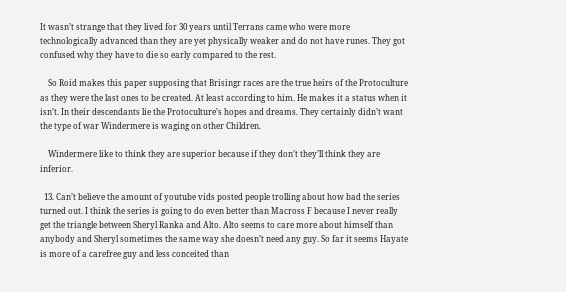It wasn’t strange that they lived for 30 years until Terrans came who were more technologically advanced than they are yet physically weaker and do not have runes. They got confused why they have to die so early compared to the rest.

    So Roid makes this paper supposing that Brisingr races are the true heirs of the Protoculture as they were the last ones to be created. At least according to him. He makes it a status when it isn’t. In their descendants lie the Protoculture’s hopes and dreams. They certainly didn’t want the type of war Windermere is waging on other Children.

    Windermere like to think they are superior because if they don’t they’ll think they are inferior.

  13. Can’t believe the amount of youtube vids posted people trolling about how bad the series turned out. I think the series is going to do even better than Macross F because I never really get the triangle between Sheryl Ranka and Alto. Alto seems to care more about himself than anybody and Sheryl sometimes the same way she doesn’t need any guy. So far it seems Hayate is more of a carefree guy and less conceited than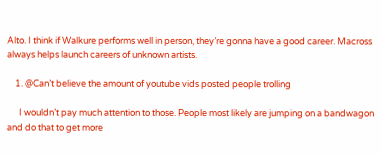Alto. I think if Walkure performs well in person, they’re gonna have a good career. Macross always helps launch careers of unknown artists.

    1. @Can’t believe the amount of youtube vids posted people trolling

      I wouldn’t pay much attention to those. People most likely are jumping on a bandwagon and do that to get more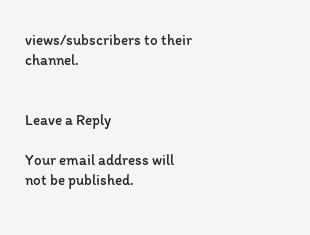views/subscribers to their channel.


Leave a Reply

Your email address will not be published.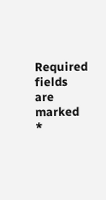Required fields are marked *